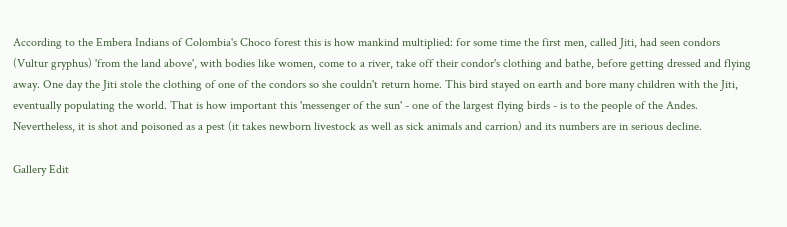According to the Embera Indians of Colombia's Choco forest this is how mankind multiplied: for some time the first men, called Jiti, had seen condors (Vultur gryphus) 'from the land above', with bodies like women, come to a river, take off their condor's clothing and bathe, before getting dressed and flying away. One day the Jiti stole the clothing of one of the condors so she couldn't return home. This bird stayed on earth and bore many children with the Jiti, eventually populating the world. That is how important this 'messenger of the sun' - one of the largest flying birds - is to the people of the Andes. Nevertheless, it is shot and poisoned as a pest (it takes newborn livestock as well as sick animals and carrion) and its numbers are in serious decline.

Gallery Edit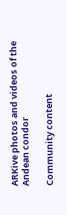ARKive photos and videos of the Andean condor

Community content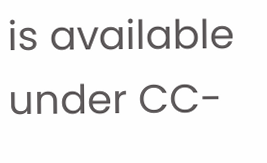is available under CC-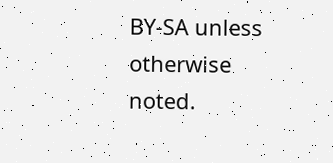BY-SA unless otherwise noted.